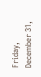Friday, December 31,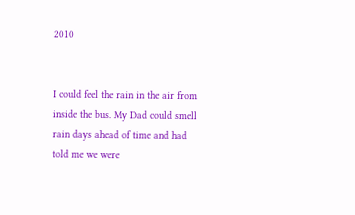2010


I could feel the rain in the air from inside the bus. My Dad could smell rain days ahead of time and had told me we were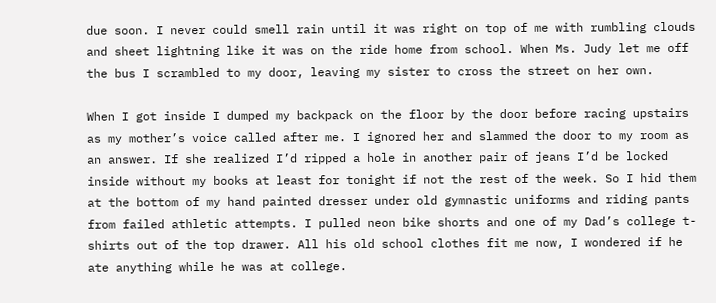due soon. I never could smell rain until it was right on top of me with rumbling clouds and sheet lightning like it was on the ride home from school. When Ms. Judy let me off the bus I scrambled to my door, leaving my sister to cross the street on her own.

When I got inside I dumped my backpack on the floor by the door before racing upstairs as my mother’s voice called after me. I ignored her and slammed the door to my room as an answer. If she realized I’d ripped a hole in another pair of jeans I’d be locked inside without my books at least for tonight if not the rest of the week. So I hid them at the bottom of my hand painted dresser under old gymnastic uniforms and riding pants from failed athletic attempts. I pulled neon bike shorts and one of my Dad’s college t-shirts out of the top drawer. All his old school clothes fit me now, I wondered if he ate anything while he was at college.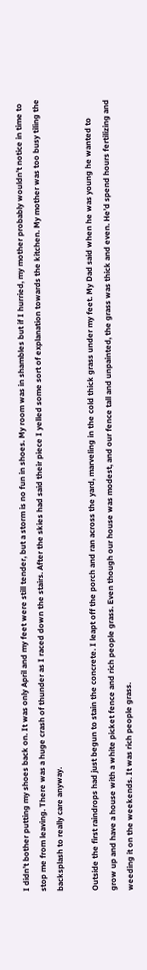I didn’t bother putting my shoes back on. It was only April and my feet were still tender, but a storm is no fun in shoes. My room was in shambles but if I hurried, my mother probably wouldn’t notice in time to stop me from leaving. There was a huge crash of thunder as I raced down the stairs. After the skies had said their piece I yelled some sort of explanation towards the kitchen. My mother was too busy tiling the backsplash to really care anyway.

Outside the first raindrops had just begun to stain the concrete. I leapt off the porch and ran across the yard, marveling in the cold thick grass under my feet. My Dad said when he was young he wanted to grow up and have a house with a white picket fence and rich people grass. Even though our house was modest, and our fence tall and unpainted, the grass was thick and even. He’d spend hours fertilizing and weeding it on the weekends. It was rich people grass.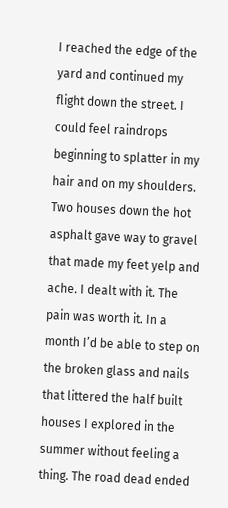I reached the edge of the yard and continued my flight down the street. I could feel raindrops beginning to splatter in my hair and on my shoulders. Two houses down the hot asphalt gave way to gravel that made my feet yelp and ache. I dealt with it. The pain was worth it. In a month I’d be able to step on the broken glass and nails that littered the half built houses I explored in the summer without feeling a thing. The road dead ended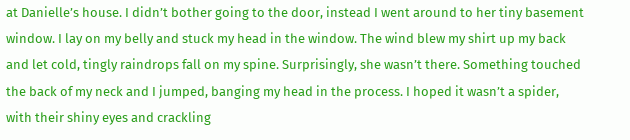at Danielle’s house. I didn’t bother going to the door, instead I went around to her tiny basement window. I lay on my belly and stuck my head in the window. The wind blew my shirt up my back and let cold, tingly raindrops fall on my spine. Surprisingly, she wasn’t there. Something touched the back of my neck and I jumped, banging my head in the process. I hoped it wasn’t a spider, with their shiny eyes and crackling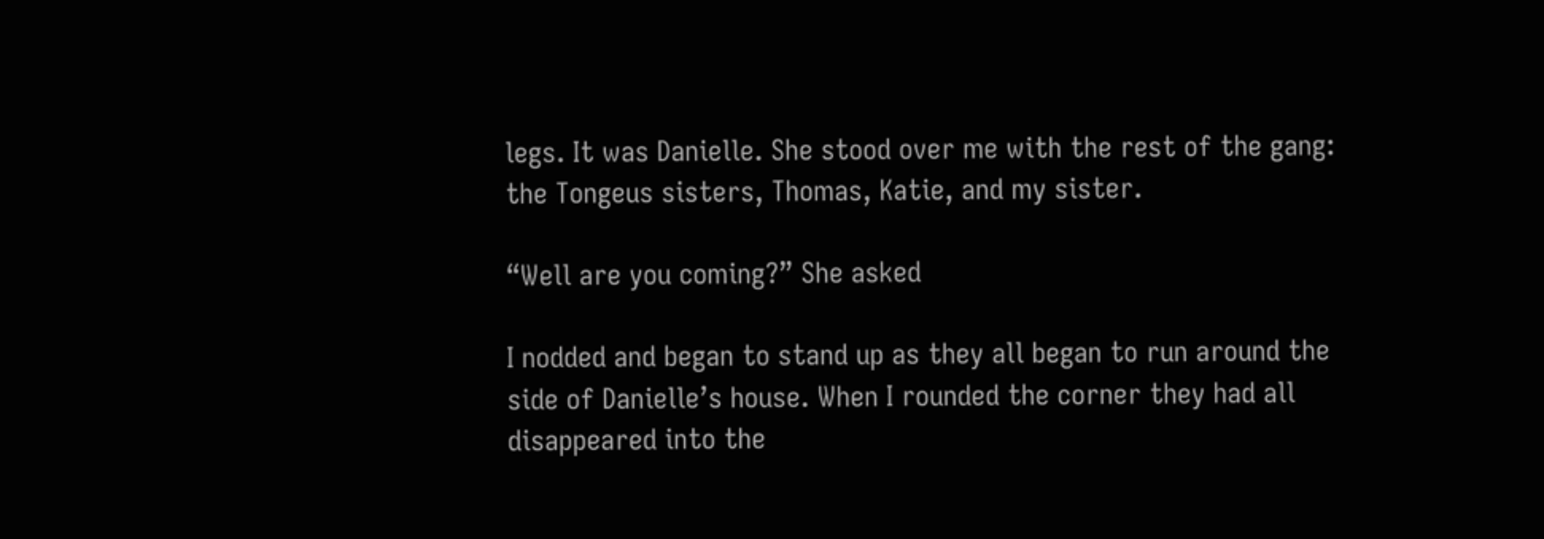legs. It was Danielle. She stood over me with the rest of the gang: the Tongeus sisters, Thomas, Katie, and my sister.

“Well are you coming?” She asked

I nodded and began to stand up as they all began to run around the side of Danielle’s house. When I rounded the corner they had all disappeared into the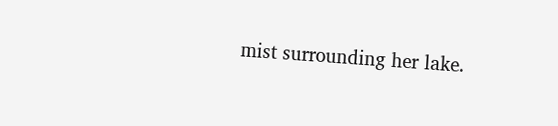mist surrounding her lake.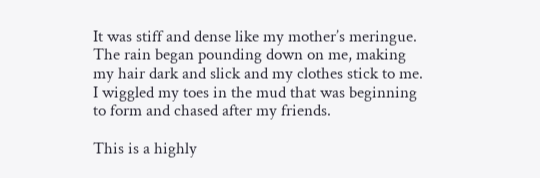It was stiff and dense like my mother’s meringue. The rain began pounding down on me, making my hair dark and slick and my clothes stick to me. I wiggled my toes in the mud that was beginning to form and chased after my friends.

This is a highly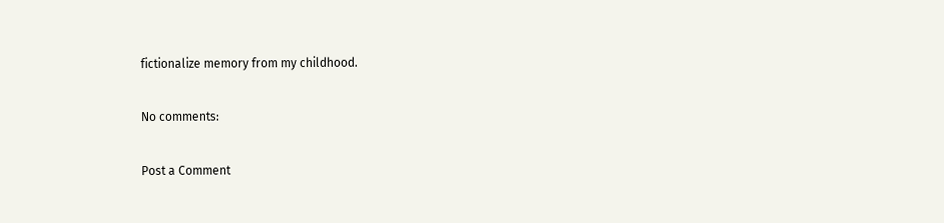fictionalize memory from my childhood.

No comments:

Post a Comment